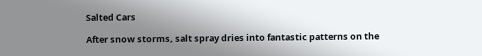Salted Cars

After snow storms, salt spray dries into fantastic patterns on the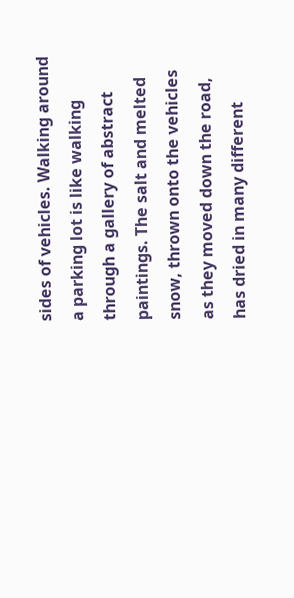sides of vehicles. Walking around a parking lot is like walking through a gallery of abstract paintings. The salt and melted snow, thrown onto the vehicles as they moved down the road, has dried in many different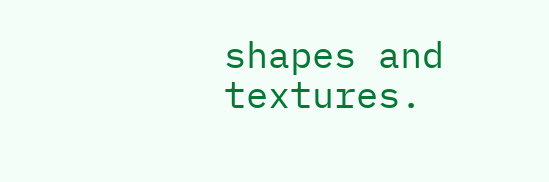shapes and textures.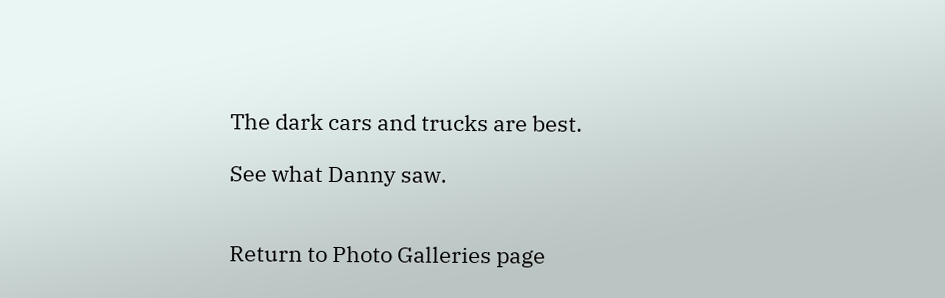The dark cars and trucks are best.

See what Danny saw.


Return to Photo Galleries page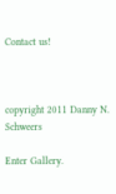Contact us!



copyright 2011 Danny N. Schweers

Enter Gallery.